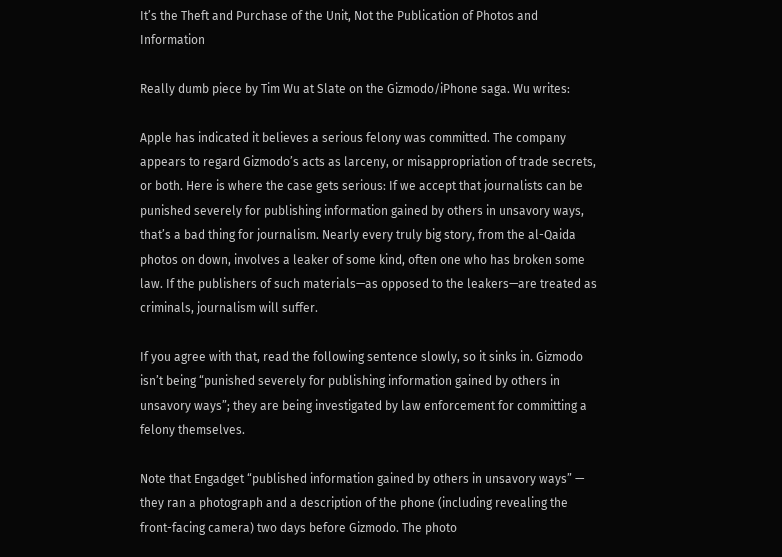It’s the Theft and Purchase of the Unit, Not the Publication of Photos and Information

Really dumb piece by Tim Wu at Slate on the Gizmodo/iPhone saga. Wu writes:

Apple has indicated it believes a serious felony was committed. The company appears to regard Gizmodo’s acts as larceny, or misappropriation of trade secrets, or both. Here is where the case gets serious: If we accept that journalists can be punished severely for publishing information gained by others in unsavory ways, that’s a bad thing for journalism. Nearly every truly big story, from the al-Qaida photos on down, involves a leaker of some kind, often one who has broken some law. If the publishers of such materials—as opposed to the leakers—are treated as criminals, journalism will suffer.

If you agree with that, read the following sentence slowly, so it sinks in. Gizmodo isn’t being “punished severely for publishing information gained by others in unsavory ways”; they are being investigated by law enforcement for committing a felony themselves.

Note that Engadget “published information gained by others in unsavory ways” — they ran a photograph and a description of the phone (including revealing the front-facing camera) two days before Gizmodo. The photo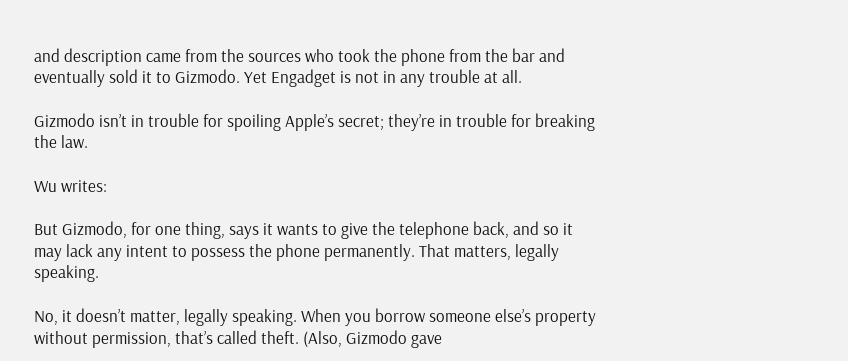and description came from the sources who took the phone from the bar and eventually sold it to Gizmodo. Yet Engadget is not in any trouble at all.

Gizmodo isn’t in trouble for spoiling Apple’s secret; they’re in trouble for breaking the law.

Wu writes:

But Gizmodo, for one thing, says it wants to give the telephone back, and so it may lack any intent to possess the phone permanently. That matters, legally speaking.

No, it doesn’t matter, legally speaking. When you borrow someone else’s property without permission, that’s called theft. (Also, Gizmodo gave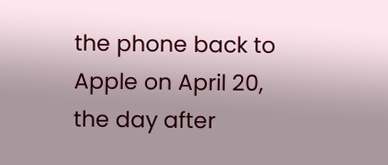the phone back to Apple on April 20, the day after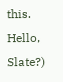this. Hello, Slate?)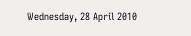Wednesday, 28 April 2010